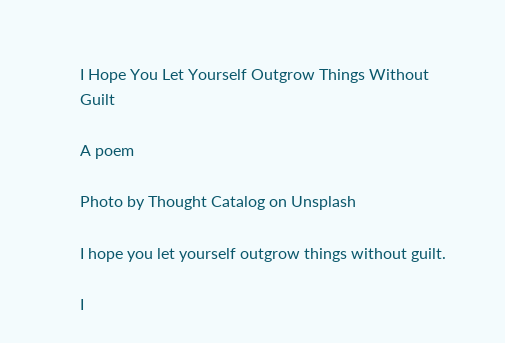I Hope You Let Yourself Outgrow Things Without Guilt

A poem

Photo by Thought Catalog on Unsplash

I hope you let yourself outgrow things without guilt.

I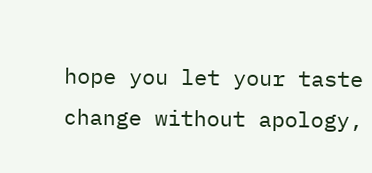hope you let your taste change without apology,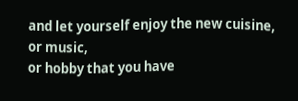and let yourself enjoy the new cuisine,
or music,
or hobby that you have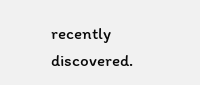recently discovered.